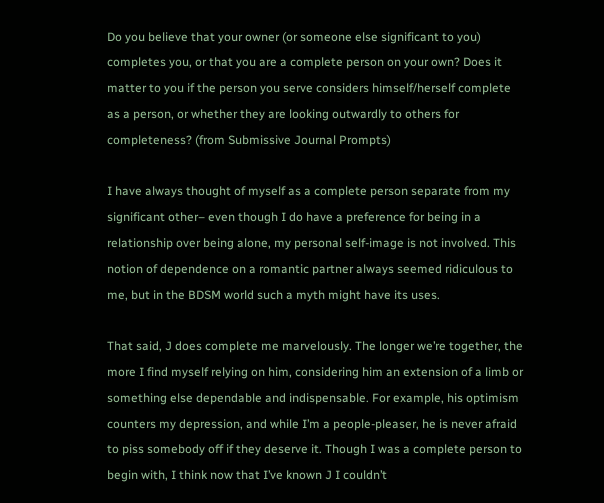Do you believe that your owner (or someone else significant to you) completes you, or that you are a complete person on your own? Does it matter to you if the person you serve considers himself/herself complete as a person, or whether they are looking outwardly to others for completeness? (from Submissive Journal Prompts)

I have always thought of myself as a complete person separate from my significant other– even though I do have a preference for being in a relationship over being alone, my personal self-image is not involved. This notion of dependence on a romantic partner always seemed ridiculous to me, but in the BDSM world such a myth might have its uses.

That said, J does complete me marvelously. The longer we’re together, the more I find myself relying on him, considering him an extension of a limb or something else dependable and indispensable. For example, his optimism counters my depression, and while I’m a people-pleaser, he is never afraid to piss somebody off if they deserve it. Though I was a complete person to begin with, I think now that I’ve known J I couldn’t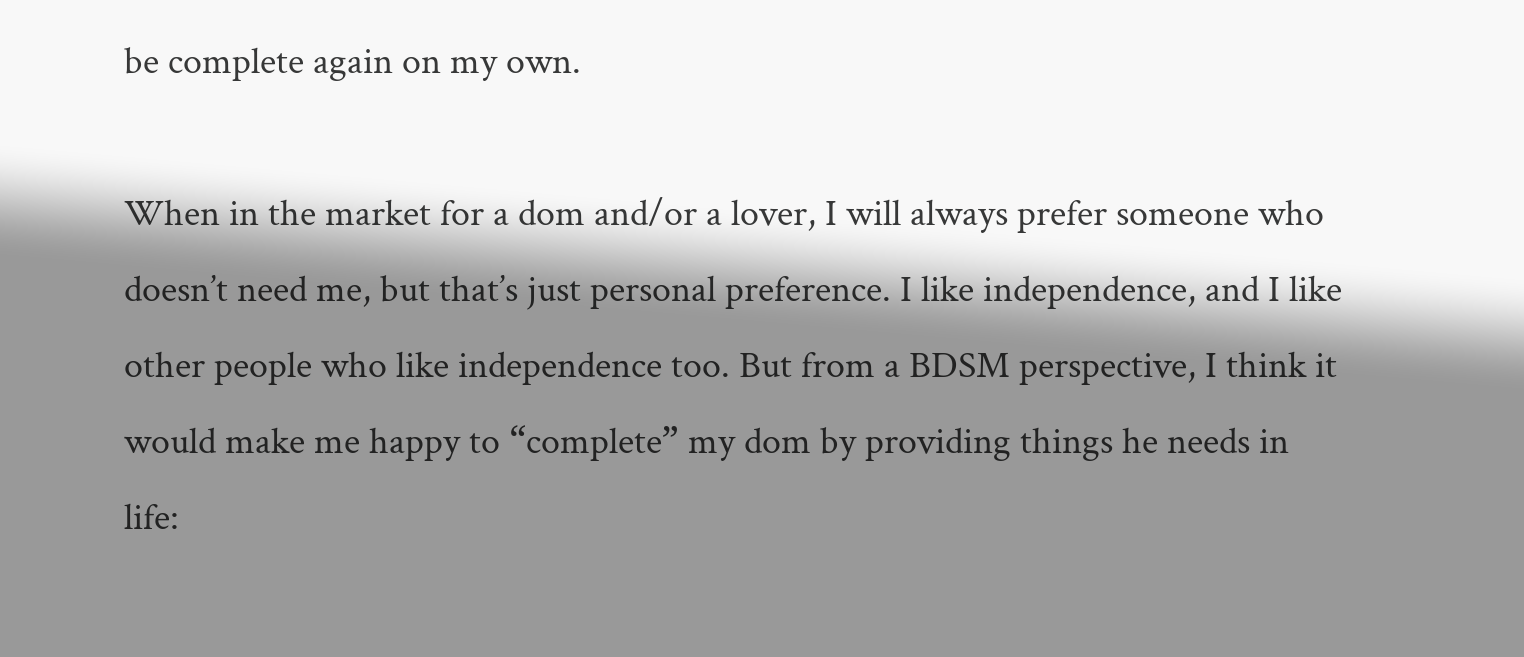be complete again on my own.

When in the market for a dom and/or a lover, I will always prefer someone who doesn’t need me, but that’s just personal preference. I like independence, and I like other people who like independence too. But from a BDSM perspective, I think it would make me happy to “complete” my dom by providing things he needs in life: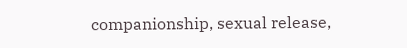companionship, sexual release,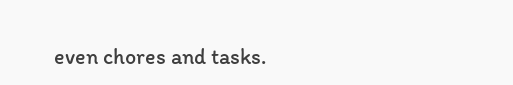even chores and tasks.